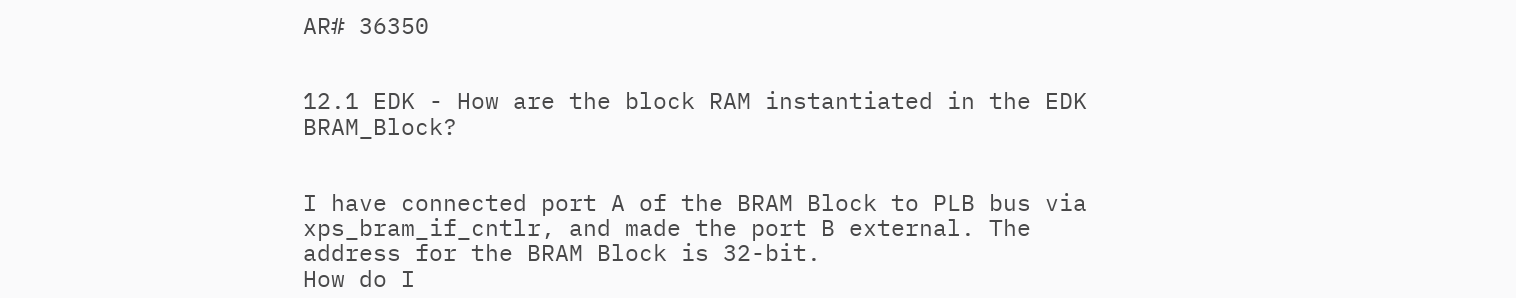AR# 36350


12.1 EDK - How are the block RAM instantiated in the EDK BRAM_Block?


I have connected port A of the BRAM Block to PLB bus via xps_bram_if_cntlr, and made the port B external. The address for the BRAM Block is 32-bit.
How do I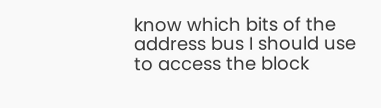know which bits of the address bus I should use to access the block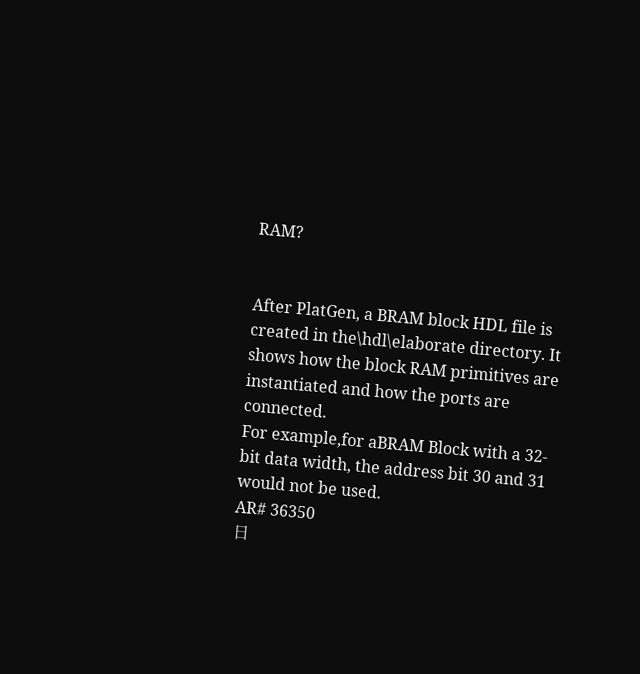RAM?


After PlatGen, a BRAM block HDL file is created in the\hdl\elaborate directory. It shows how the block RAM primitives are instantiated and how the ports are connected.
For example,for aBRAM Block with a 32-bit data width, the address bit 30 and 31 would not be used.
AR# 36350
日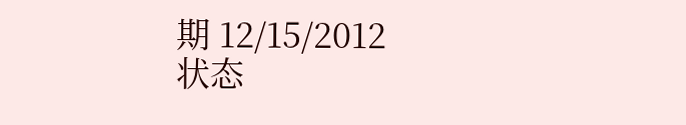期 12/15/2012
状态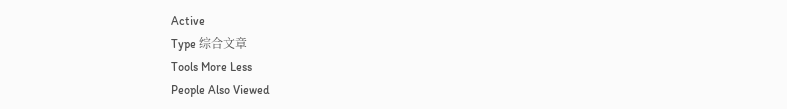Active
Type 综合文章
Tools More Less
People Also Viewed